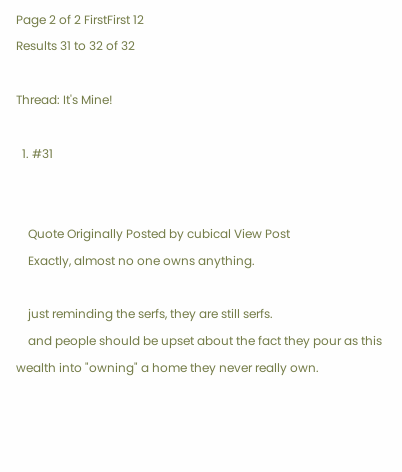Page 2 of 2 FirstFirst 12
Results 31 to 32 of 32

Thread: It's Mine!

  1. #31


    Quote Originally Posted by cubical View Post
    Exactly, almost no one owns anything.

    just reminding the serfs, they are still serfs.
    and people should be upset about the fact they pour as this wealth into "owning" a home they never really own.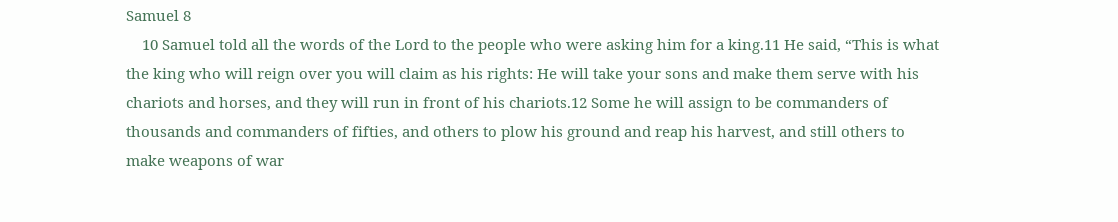Samuel 8
    10 Samuel told all the words of the Lord to the people who were asking him for a king.11 He said, “This is what the king who will reign over you will claim as his rights: He will take your sons and make them serve with his chariots and horses, and they will run in front of his chariots.12 Some he will assign to be commanders of thousands and commanders of fifties, and others to plow his ground and reap his harvest, and still others to make weapons of war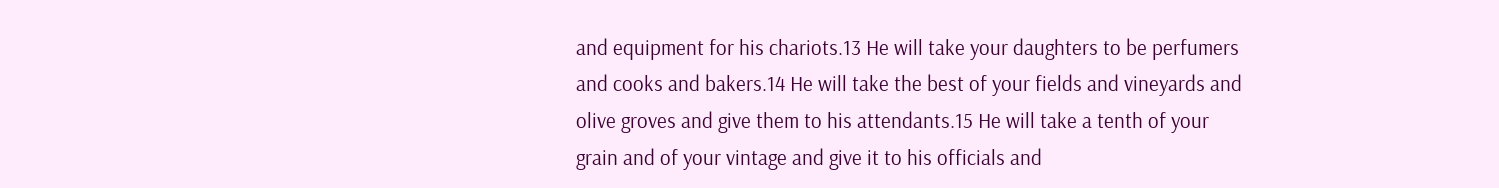and equipment for his chariots.13 He will take your daughters to be perfumers and cooks and bakers.14 He will take the best of your fields and vineyards and olive groves and give them to his attendants.15 He will take a tenth of your grain and of your vintage and give it to his officials and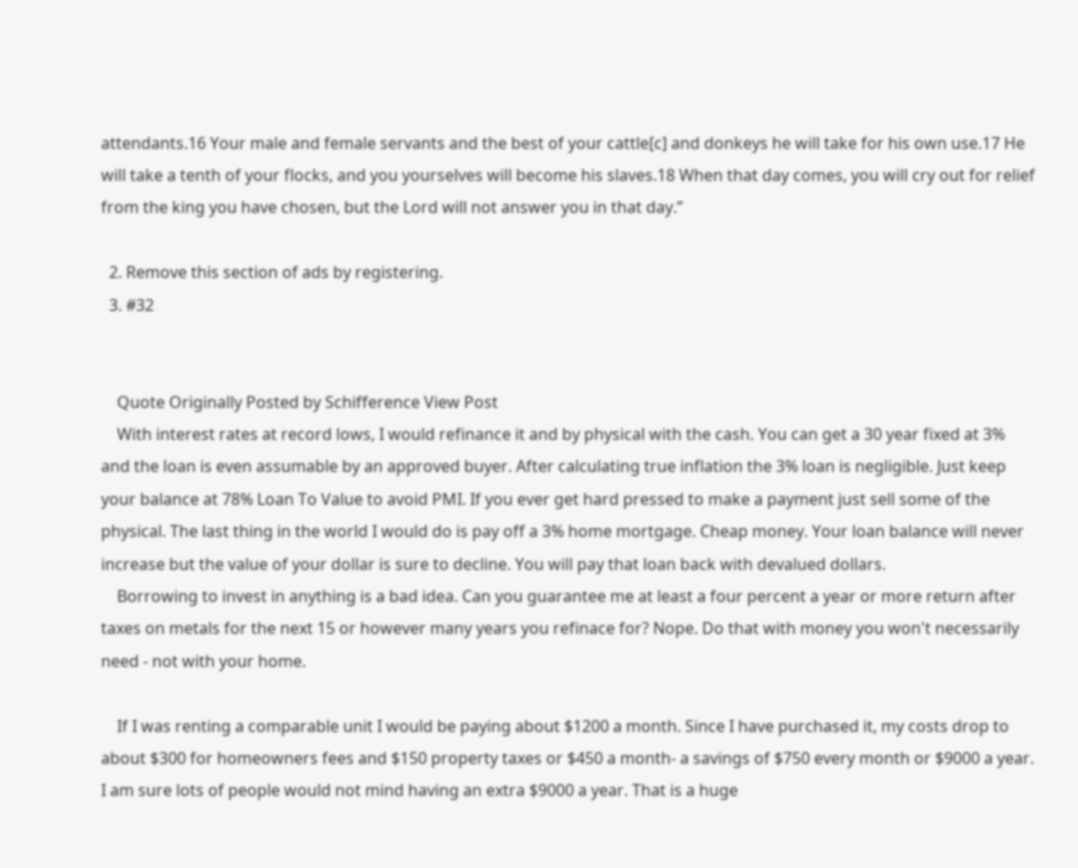attendants.16 Your male and female servants and the best of your cattle[c] and donkeys he will take for his own use.17 He will take a tenth of your flocks, and you yourselves will become his slaves.18 When that day comes, you will cry out for relief from the king you have chosen, but the Lord will not answer you in that day.”

  2. Remove this section of ads by registering.
  3. #32


    Quote Originally Posted by Schifference View Post
    With interest rates at record lows, I would refinance it and by physical with the cash. You can get a 30 year fixed at 3% and the loan is even assumable by an approved buyer. After calculating true inflation the 3% loan is negligible. Just keep your balance at 78% Loan To Value to avoid PMI. If you ever get hard pressed to make a payment just sell some of the physical. The last thing in the world I would do is pay off a 3% home mortgage. Cheap money. Your loan balance will never increase but the value of your dollar is sure to decline. You will pay that loan back with devalued dollars.
    Borrowing to invest in anything is a bad idea. Can you guarantee me at least a four percent a year or more return after taxes on metals for the next 15 or however many years you refinace for? Nope. Do that with money you won't necessarily need - not with your home.

    If I was renting a comparable unit I would be paying about $1200 a month. Since I have purchased it, my costs drop to about $300 for homeowners fees and $150 property taxes or $450 a month- a savings of $750 every month or $9000 a year. I am sure lots of people would not mind having an extra $9000 a year. That is a huge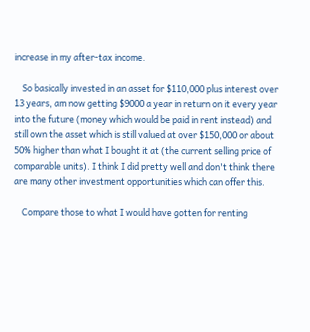increase in my after-tax income.

    So basically invested in an asset for $110,000 plus interest over 13 years, am now getting $9000 a year in return on it every year into the future (money which would be paid in rent instead) and still own the asset which is still valued at over $150,000 or about 50% higher than what I bought it at (the current selling price of comparable units). I think I did pretty well and don't think there are many other investment opportunities which can offer this.

    Compare those to what I would have gotten for renting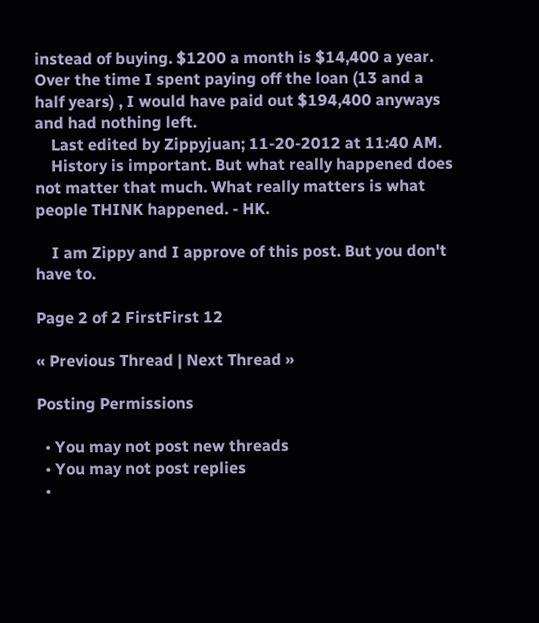instead of buying. $1200 a month is $14,400 a year. Over the time I spent paying off the loan (13 and a half years) , I would have paid out $194,400 anyways and had nothing left.
    Last edited by Zippyjuan; 11-20-2012 at 11:40 AM.
    History is important. But what really happened does not matter that much. What really matters is what people THINK happened. - HK.

    I am Zippy and I approve of this post. But you don't have to.

Page 2 of 2 FirstFirst 12

« Previous Thread | Next Thread »

Posting Permissions

  • You may not post new threads
  • You may not post replies
  •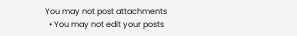You may not post attachments
  • You may not edit your posts